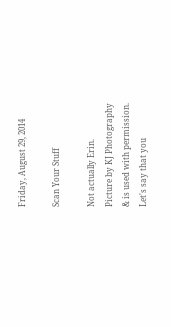Friday, August 29, 2014

Scan Your Stuff

Not actually Erin.
Picture by KJ Photography
& is used with permission.
Let's say that you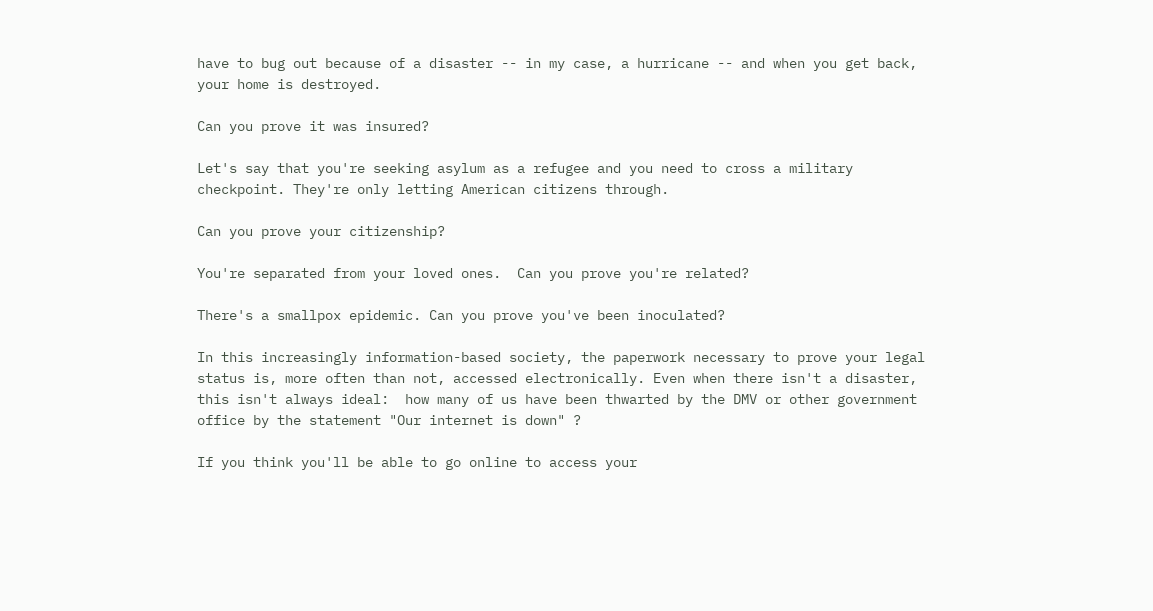have to bug out because of a disaster -- in my case, a hurricane -- and when you get back, your home is destroyed.

Can you prove it was insured?

Let's say that you're seeking asylum as a refugee and you need to cross a military checkpoint. They're only letting American citizens through.

Can you prove your citizenship?

You're separated from your loved ones.  Can you prove you're related?

There's a smallpox epidemic. Can you prove you've been inoculated?

In this increasingly information-based society, the paperwork necessary to prove your legal status is, more often than not, accessed electronically. Even when there isn't a disaster, this isn't always ideal:  how many of us have been thwarted by the DMV or other government office by the statement "Our internet is down" ?

If you think you'll be able to go online to access your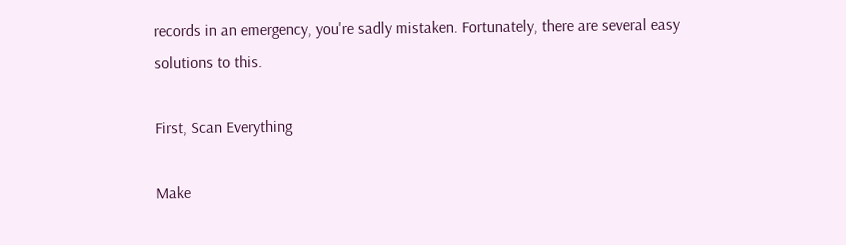records in an emergency, you're sadly mistaken. Fortunately, there are several easy solutions to this.

First, Scan Everything

Make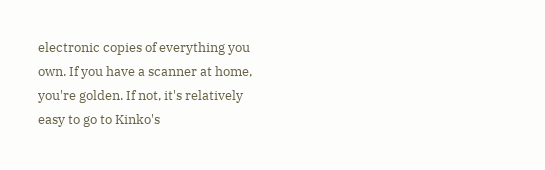electronic copies of everything you own. If you have a scanner at home, you're golden. If not, it's relatively easy to go to Kinko's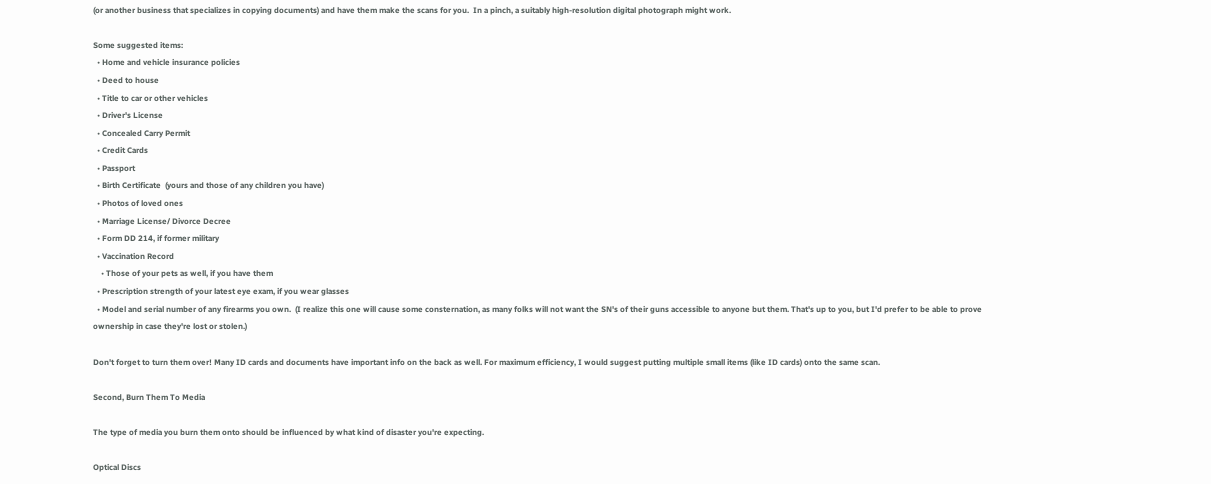(or another business that specializes in copying documents) and have them make the scans for you.  In a pinch, a suitably high-resolution digital photograph might work.

Some suggested items:
  • Home and vehicle insurance policies
  • Deed to house
  • Title to car or other vehicles
  • Driver's License
  • Concealed Carry Permit
  • Credit Cards
  • Passport
  • Birth Certificate  (yours and those of any children you have)
  • Photos of loved ones
  • Marriage License/ Divorce Decree
  • Form DD 214, if former military
  • Vaccination Record
    • Those of your pets as well, if you have them
  • Prescription strength of your latest eye exam, if you wear glasses
  • Model and serial number of any firearms you own.  (I realize this one will cause some consternation, as many folks will not want the SN's of their guns accessible to anyone but them. That's up to you, but I'd prefer to be able to prove ownership in case they're lost or stolen.)

Don't forget to turn them over! Many ID cards and documents have important info on the back as well. For maximum efficiency, I would suggest putting multiple small items (like ID cards) onto the same scan.

Second, Burn Them To Media

The type of media you burn them onto should be influenced by what kind of disaster you're expecting.

Optical Discs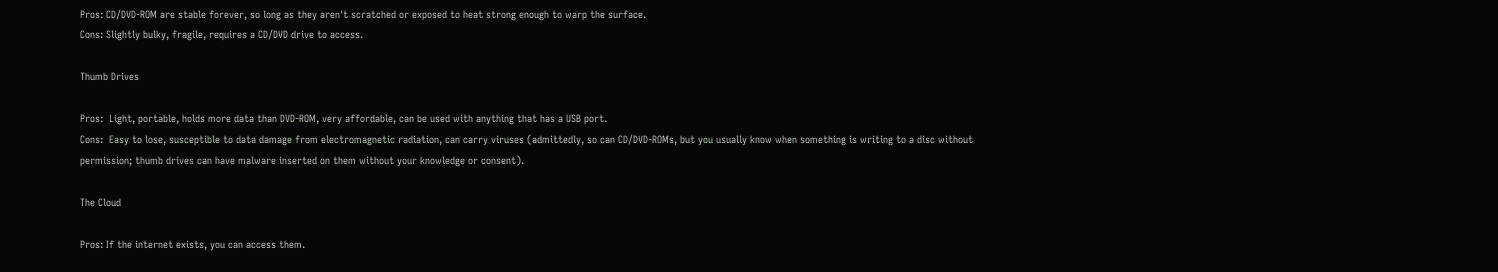Pros: CD/DVD-ROM are stable forever, so long as they aren't scratched or exposed to heat strong enough to warp the surface.
Cons: Slightly bulky, fragile, requires a CD/DVD drive to access.

Thumb Drives

Pros:  Light, portable, holds more data than DVD-ROM, very affordable, can be used with anything that has a USB port.
Cons:  Easy to lose, susceptible to data damage from electromagnetic radiation, can carry viruses (admittedly, so can CD/DVD-ROMs, but you usually know when something is writing to a disc without permission; thumb drives can have malware inserted on them without your knowledge or consent).

The Cloud

Pros: If the internet exists, you can access them.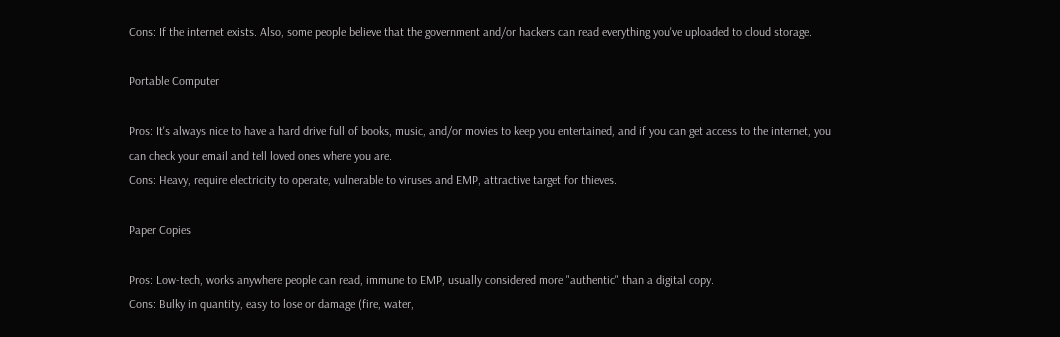Cons: If the internet exists. Also, some people believe that the government and/or hackers can read everything you've uploaded to cloud storage.

Portable Computer

Pros: It's always nice to have a hard drive full of books, music, and/or movies to keep you entertained, and if you can get access to the internet, you can check your email and tell loved ones where you are.
Cons: Heavy, require electricity to operate, vulnerable to viruses and EMP, attractive target for thieves.

Paper Copies

Pros: Low-tech, works anywhere people can read, immune to EMP, usually considered more "authentic" than a digital copy.
Cons: Bulky in quantity, easy to lose or damage (fire, water,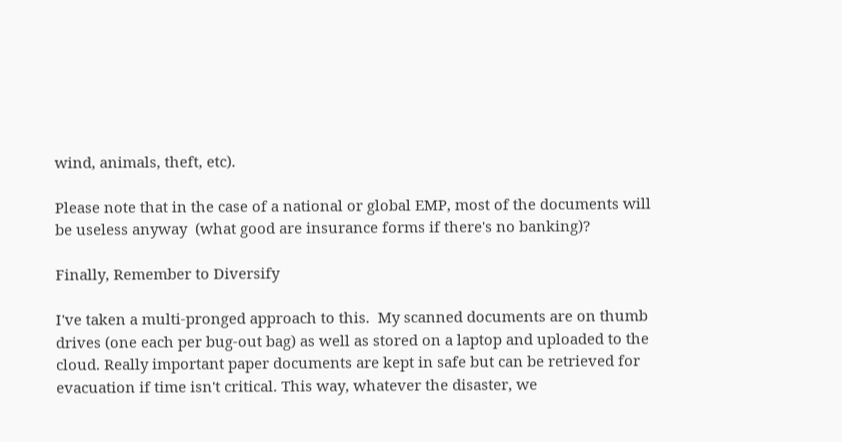wind, animals, theft, etc).

Please note that in the case of a national or global EMP, most of the documents will be useless anyway  (what good are insurance forms if there's no banking)?

Finally, Remember to Diversify

I've taken a multi-pronged approach to this.  My scanned documents are on thumb drives (one each per bug-out bag) as well as stored on a laptop and uploaded to the cloud. Really important paper documents are kept in safe but can be retrieved for evacuation if time isn't critical. This way, whatever the disaster, we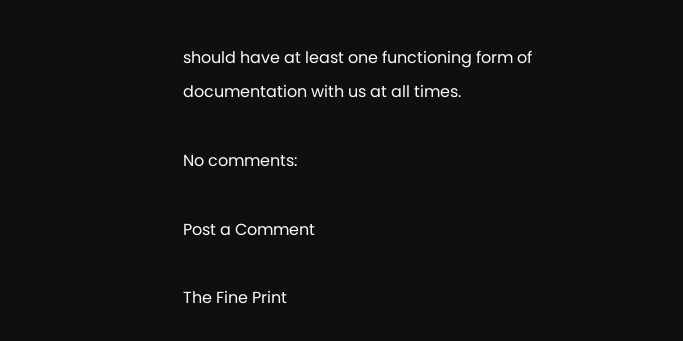should have at least one functioning form of documentation with us at all times.

No comments:

Post a Comment

The Fine Print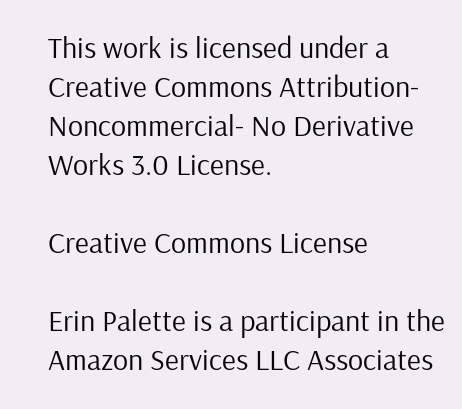This work is licensed under a Creative Commons Attribution- Noncommercial- No Derivative Works 3.0 License.

Creative Commons License

Erin Palette is a participant in the Amazon Services LLC Associates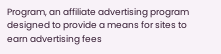Program, an affiliate advertising program designed to provide a means for sites to earn advertising fees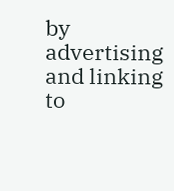by advertising and linking to